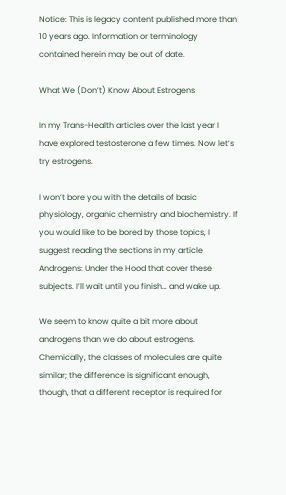Notice: This is legacy content published more than 10 years ago. Information or terminology contained herein may be out of date.

What We (Don’t) Know About Estrogens

In my Trans-Health articles over the last year I have explored testosterone a few times. Now let’s try estrogens.

I won’t bore you with the details of basic physiology, organic chemistry and biochemistry. If you would like to be bored by those topics, I suggest reading the sections in my article Androgens: Under the Hood that cover these subjects. I’ll wait until you finish… and wake up.

We seem to know quite a bit more about androgens than we do about estrogens. Chemically, the classes of molecules are quite similar; the difference is significant enough, though, that a different receptor is required for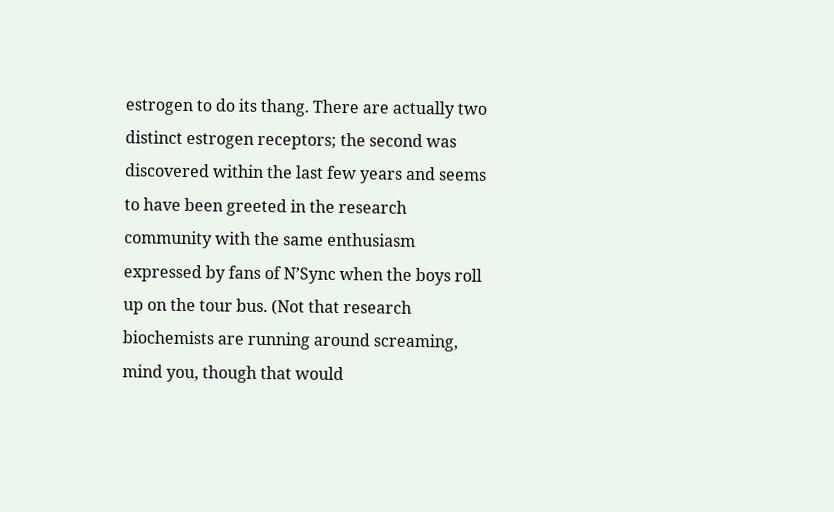estrogen to do its thang. There are actually two distinct estrogen receptors; the second was discovered within the last few years and seems to have been greeted in the research community with the same enthusiasm expressed by fans of N’Sync when the boys roll up on the tour bus. (Not that research biochemists are running around screaming, mind you, though that would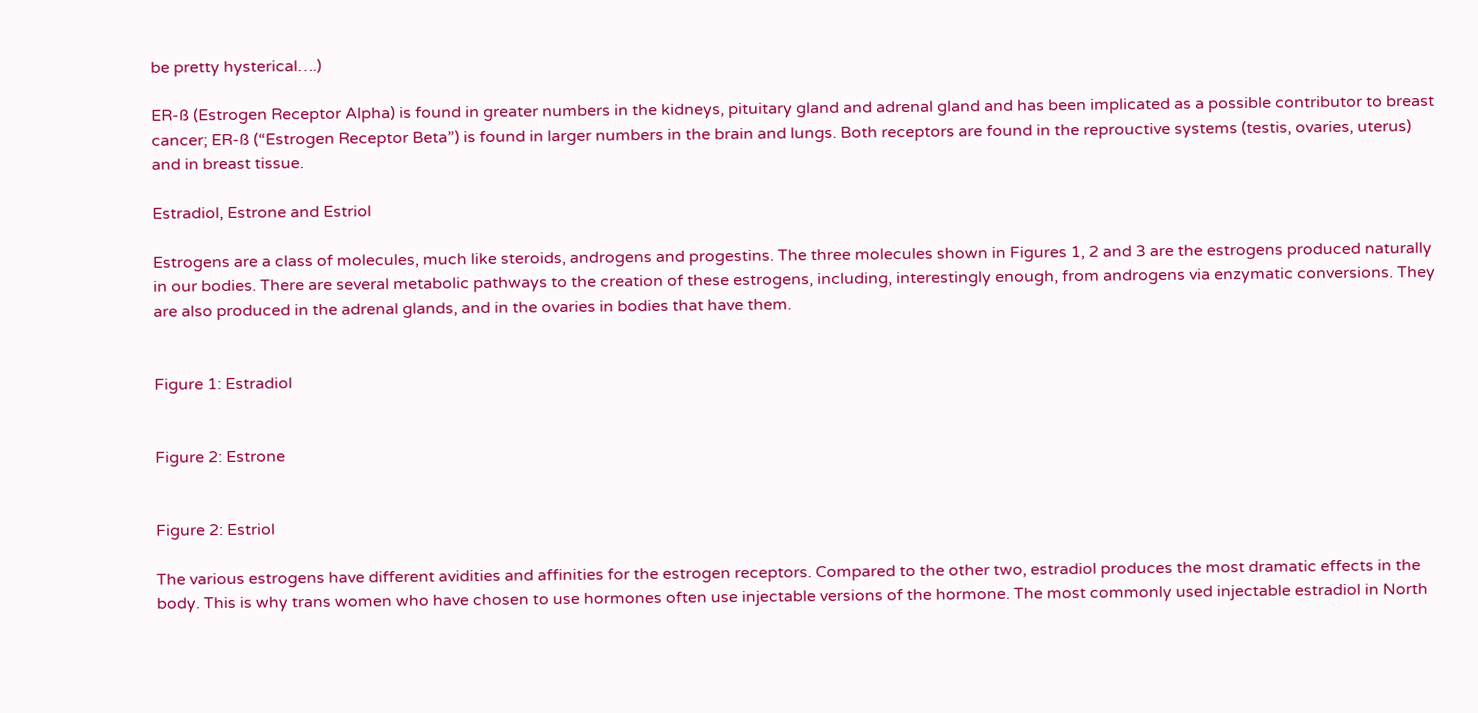be pretty hysterical….)

ER-ß (Estrogen Receptor Alpha) is found in greater numbers in the kidneys, pituitary gland and adrenal gland and has been implicated as a possible contributor to breast cancer; ER-ß (“Estrogen Receptor Beta”) is found in larger numbers in the brain and lungs. Both receptors are found in the reprouctive systems (testis, ovaries, uterus) and in breast tissue.

Estradiol, Estrone and Estriol

Estrogens are a class of molecules, much like steroids, androgens and progestins. The three molecules shown in Figures 1, 2 and 3 are the estrogens produced naturally in our bodies. There are several metabolic pathways to the creation of these estrogens, including, interestingly enough, from androgens via enzymatic conversions. They are also produced in the adrenal glands, and in the ovaries in bodies that have them.


Figure 1: Estradiol


Figure 2: Estrone


Figure 2: Estriol

The various estrogens have different avidities and affinities for the estrogen receptors. Compared to the other two, estradiol produces the most dramatic effects in the body. This is why trans women who have chosen to use hormones often use injectable versions of the hormone. The most commonly used injectable estradiol in North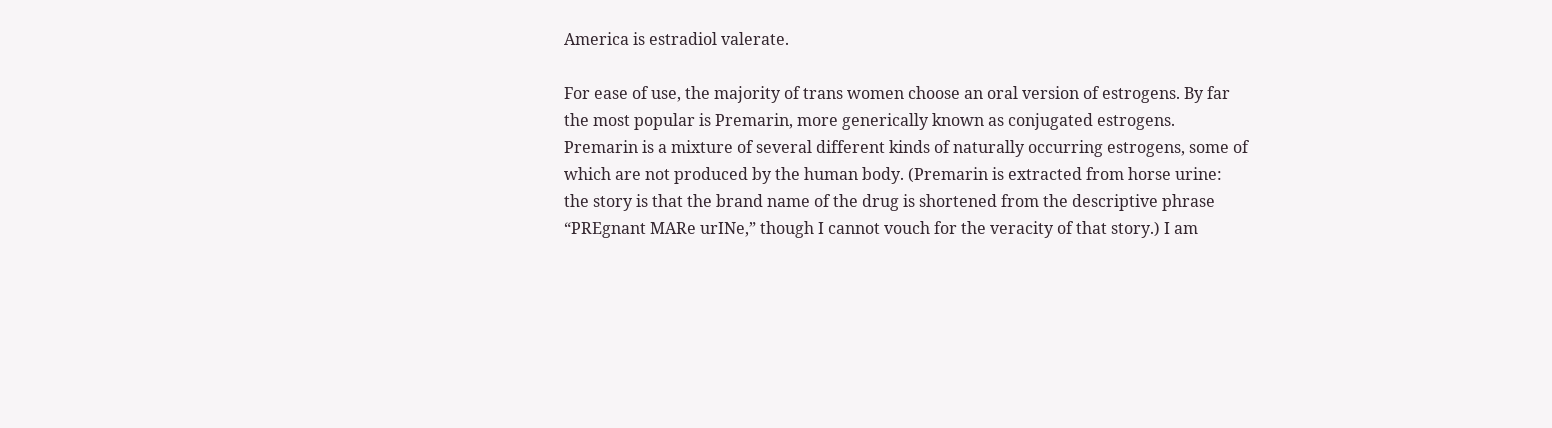America is estradiol valerate.

For ease of use, the majority of trans women choose an oral version of estrogens. By far the most popular is Premarin, more generically known as conjugated estrogens. Premarin is a mixture of several different kinds of naturally occurring estrogens, some of which are not produced by the human body. (Premarin is extracted from horse urine: the story is that the brand name of the drug is shortened from the descriptive phrase “PREgnant MARe urINe,” though I cannot vouch for the veracity of that story.) I am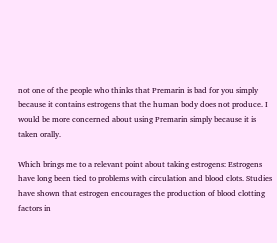not one of the people who thinks that Premarin is bad for you simply because it contains estrogens that the human body does not produce. I would be more concerned about using Premarin simply because it is taken orally.

Which brings me to a relevant point about taking estrogens: Estrogens have long been tied to problems with circulation and blood clots. Studies have shown that estrogen encourages the production of blood clotting factors in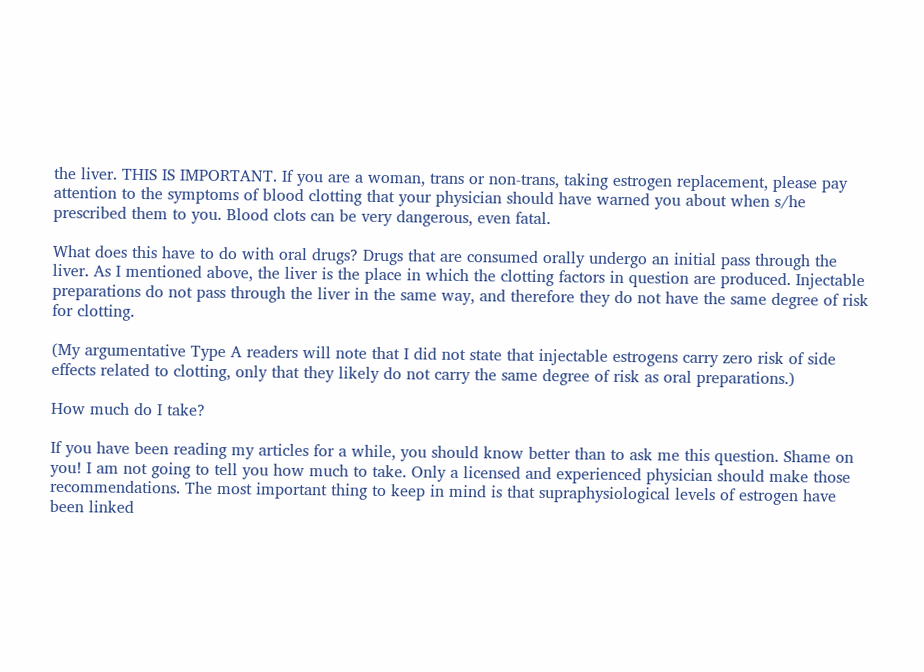the liver. THIS IS IMPORTANT. If you are a woman, trans or non-trans, taking estrogen replacement, please pay attention to the symptoms of blood clotting that your physician should have warned you about when s/he prescribed them to you. Blood clots can be very dangerous, even fatal.

What does this have to do with oral drugs? Drugs that are consumed orally undergo an initial pass through the liver. As I mentioned above, the liver is the place in which the clotting factors in question are produced. Injectable preparations do not pass through the liver in the same way, and therefore they do not have the same degree of risk for clotting.

(My argumentative Type A readers will note that I did not state that injectable estrogens carry zero risk of side effects related to clotting, only that they likely do not carry the same degree of risk as oral preparations.)

How much do I take?

If you have been reading my articles for a while, you should know better than to ask me this question. Shame on you! I am not going to tell you how much to take. Only a licensed and experienced physician should make those recommendations. The most important thing to keep in mind is that supraphysiological levels of estrogen have been linked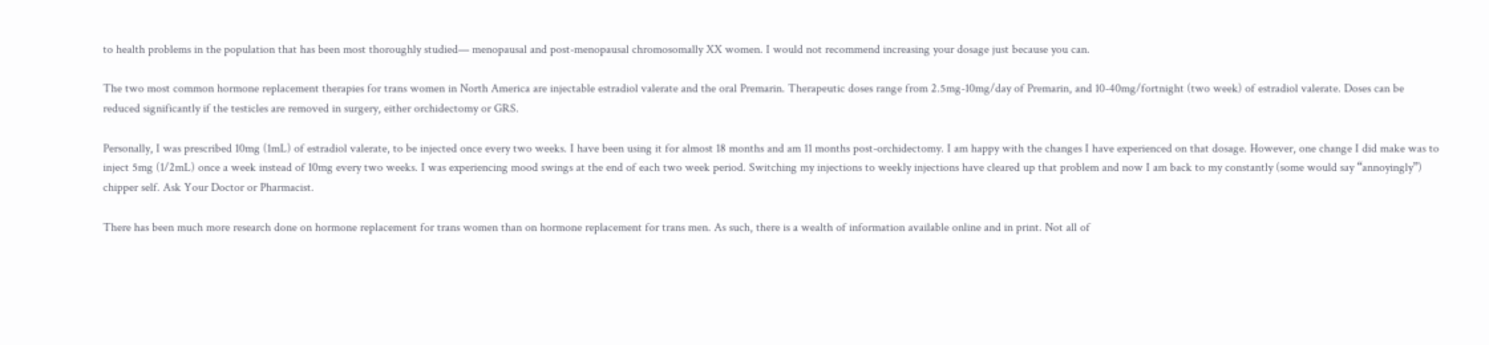to health problems in the population that has been most thoroughly studied— menopausal and post-menopausal chromosomally XX women. I would not recommend increasing your dosage just because you can.

The two most common hormone replacement therapies for trans women in North America are injectable estradiol valerate and the oral Premarin. Therapeutic doses range from 2.5mg-10mg/day of Premarin, and 10-40mg/fortnight (two week) of estradiol valerate. Doses can be reduced significantly if the testicles are removed in surgery, either orchidectomy or GRS.

Personally, I was prescribed 10mg (1mL) of estradiol valerate, to be injected once every two weeks. I have been using it for almost 18 months and am 11 months post-orchidectomy. I am happy with the changes I have experienced on that dosage. However, one change I did make was to inject 5mg (1/2mL) once a week instead of 10mg every two weeks. I was experiencing mood swings at the end of each two week period. Switching my injections to weekly injections have cleared up that problem and now I am back to my constantly (some would say “annoyingly”) chipper self. Ask Your Doctor or Pharmacist.

There has been much more research done on hormone replacement for trans women than on hormone replacement for trans men. As such, there is a wealth of information available online and in print. Not all of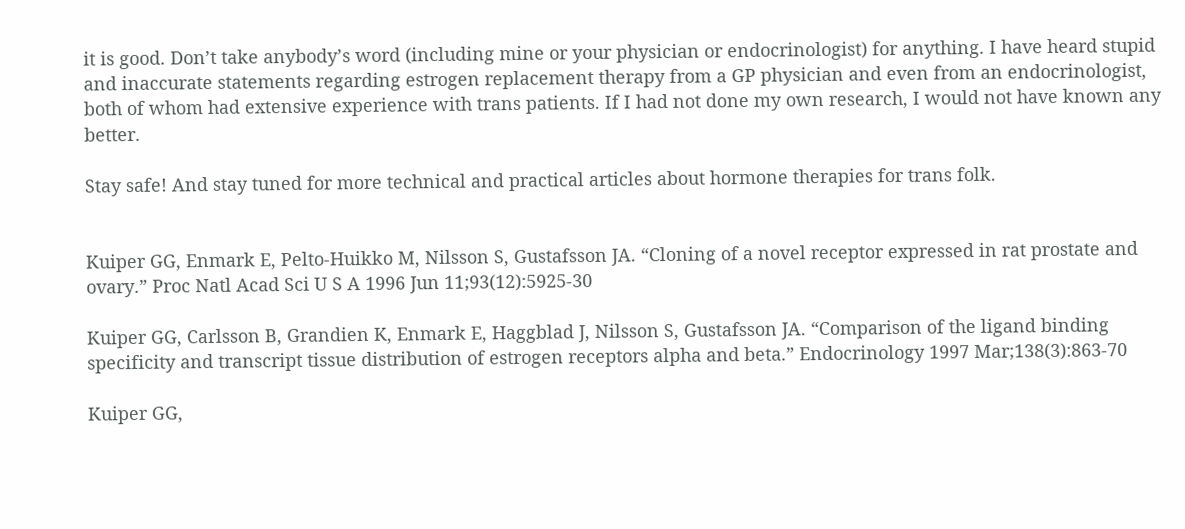it is good. Don’t take anybody’s word (including mine or your physician or endocrinologist) for anything. I have heard stupid and inaccurate statements regarding estrogen replacement therapy from a GP physician and even from an endocrinologist, both of whom had extensive experience with trans patients. If I had not done my own research, I would not have known any better.

Stay safe! And stay tuned for more technical and practical articles about hormone therapies for trans folk.


Kuiper GG, Enmark E, Pelto-Huikko M, Nilsson S, Gustafsson JA. “Cloning of a novel receptor expressed in rat prostate and ovary.” Proc Natl Acad Sci U S A 1996 Jun 11;93(12):5925-30

Kuiper GG, Carlsson B, Grandien K, Enmark E, Haggblad J, Nilsson S, Gustafsson JA. “Comparison of the ligand binding specificity and transcript tissue distribution of estrogen receptors alpha and beta.” Endocrinology 1997 Mar;138(3):863-70

Kuiper GG,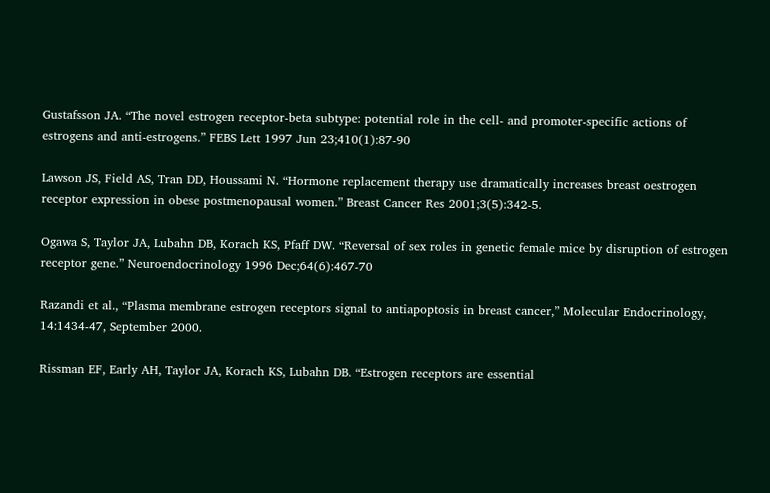Gustafsson JA. “The novel estrogen receptor-beta subtype: potential role in the cell- and promoter-specific actions of estrogens and anti-estrogens.” FEBS Lett 1997 Jun 23;410(1):87-90

Lawson JS, Field AS, Tran DD, Houssami N. “Hormone replacement therapy use dramatically increases breast oestrogen receptor expression in obese postmenopausal women.” Breast Cancer Res 2001;3(5):342-5.

Ogawa S, Taylor JA, Lubahn DB, Korach KS, Pfaff DW. “Reversal of sex roles in genetic female mice by disruption of estrogen receptor gene.” Neuroendocrinology 1996 Dec;64(6):467-70

Razandi et al., “Plasma membrane estrogen receptors signal to antiapoptosis in breast cancer,” Molecular Endocrinology, 14:1434-47, September 2000.

Rissman EF, Early AH, Taylor JA, Korach KS, Lubahn DB. “Estrogen receptors are essential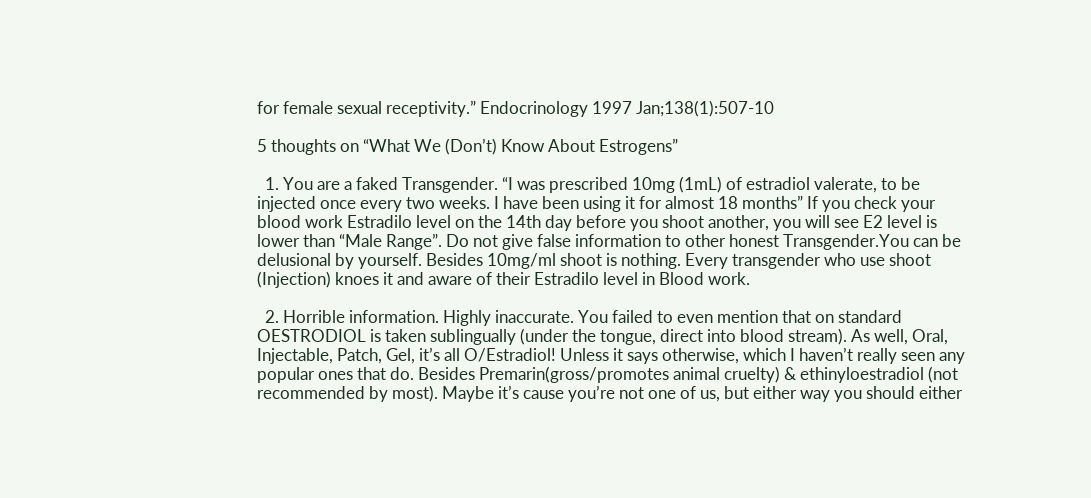for female sexual receptivity.” Endocrinology 1997 Jan;138(1):507-10

5 thoughts on “What We (Don’t) Know About Estrogens”

  1. You are a faked Transgender. “I was prescribed 10mg (1mL) of estradiol valerate, to be injected once every two weeks. I have been using it for almost 18 months” If you check your blood work Estradilo level on the 14th day before you shoot another, you will see E2 level is lower than “Male Range”. Do not give false information to other honest Transgender.You can be delusional by yourself. Besides 10mg/ml shoot is nothing. Every transgender who use shoot (Injection) knoes it and aware of their Estradilo level in Blood work.

  2. Horrible information. Highly inaccurate. You failed to even mention that on standard OESTRODIOL is taken sublingually (under the tongue, direct into blood stream). As well, Oral, Injectable, Patch, Gel, it’s all O/Estradiol! Unless it says otherwise, which I haven’t really seen any popular ones that do. Besides Premarin(gross/promotes animal cruelty) & ethinyloestradiol (not recommended by most). Maybe it’s cause you’re not one of us, but either way you should either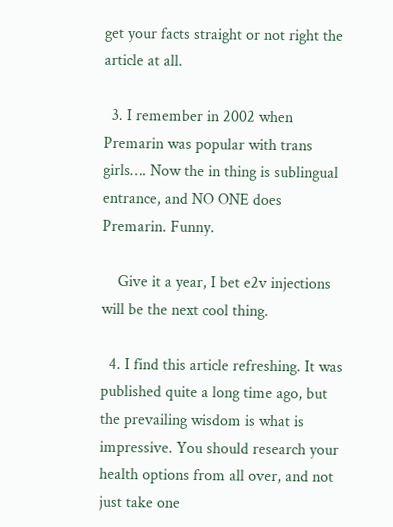get your facts straight or not right the article at all.

  3. I remember in 2002 when Premarin was popular with trans girls…. Now the in thing is sublingual entrance, and NO ONE does Premarin. Funny.

    Give it a year, I bet e2v injections will be the next cool thing.

  4. I find this article refreshing. It was published quite a long time ago, but the prevailing wisdom is what is impressive. You should research your health options from all over, and not just take one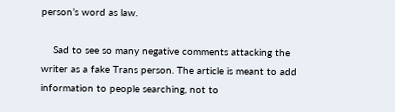person’s word as law.

    Sad to see so many negative comments attacking the writer as a fake Trans person. The article is meant to add information to people searching, not to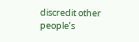discredit other people’s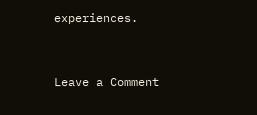experiences.


Leave a Comment